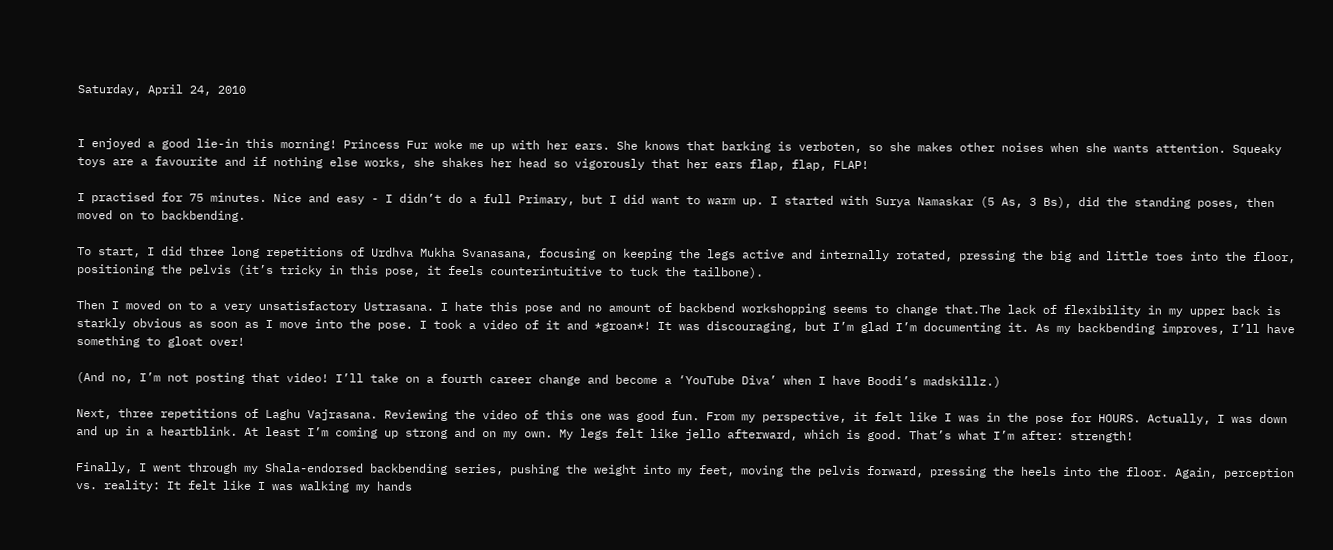Saturday, April 24, 2010


I enjoyed a good lie-in this morning! Princess Fur woke me up with her ears. She knows that barking is verboten, so she makes other noises when she wants attention. Squeaky toys are a favourite and if nothing else works, she shakes her head so vigorously that her ears flap, flap, FLAP!

I practised for 75 minutes. Nice and easy - I didn’t do a full Primary, but I did want to warm up. I started with Surya Namaskar (5 As, 3 Bs), did the standing poses, then moved on to backbending.

To start, I did three long repetitions of Urdhva Mukha Svanasana, focusing on keeping the legs active and internally rotated, pressing the big and little toes into the floor, positioning the pelvis (it’s tricky in this pose, it feels counterintuitive to tuck the tailbone).

Then I moved on to a very unsatisfactory Ustrasana. I hate this pose and no amount of backbend workshopping seems to change that.The lack of flexibility in my upper back is starkly obvious as soon as I move into the pose. I took a video of it and *groan*! It was discouraging, but I’m glad I’m documenting it. As my backbending improves, I’ll have something to gloat over!

(And no, I’m not posting that video! I’ll take on a fourth career change and become a ‘YouTube Diva’ when I have Boodi’s madskillz.)

Next, three repetitions of Laghu Vajrasana. Reviewing the video of this one was good fun. From my perspective, it felt like I was in the pose for HOURS. Actually, I was down and up in a heartblink. At least I’m coming up strong and on my own. My legs felt like jello afterward, which is good. That’s what I’m after: strength!

Finally, I went through my Shala-endorsed backbending series, pushing the weight into my feet, moving the pelvis forward, pressing the heels into the floor. Again, perception vs. reality: It felt like I was walking my hands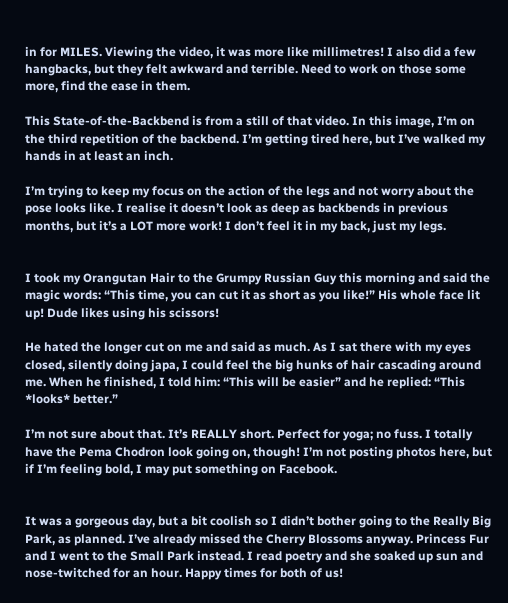in for MILES. Viewing the video, it was more like millimetres! I also did a few hangbacks, but they felt awkward and terrible. Need to work on those some more, find the ease in them.

This State-of-the-Backbend is from a still of that video. In this image, I’m on the third repetition of the backbend. I’m getting tired here, but I’ve walked my hands in at least an inch.

I’m trying to keep my focus on the action of the legs and not worry about the pose looks like. I realise it doesn’t look as deep as backbends in previous months, but it’s a LOT more work! I don’t feel it in my back, just my legs.


I took my Orangutan Hair to the Grumpy Russian Guy this morning and said the magic words: “This time, you can cut it as short as you like!” His whole face lit up! Dude likes using his scissors!

He hated the longer cut on me and said as much. As I sat there with my eyes closed, silently doing japa, I could feel the big hunks of hair cascading around me. When he finished, I told him: “This will be easier” and he replied: “This *looks* better.”

I’m not sure about that. It’s REALLY short. Perfect for yoga; no fuss. I totally have the Pema Chodron look going on, though! I’m not posting photos here, but if I’m feeling bold, I may put something on Facebook.


It was a gorgeous day, but a bit coolish so I didn’t bother going to the Really Big Park, as planned. I’ve already missed the Cherry Blossoms anyway. Princess Fur and I went to the Small Park instead. I read poetry and she soaked up sun and nose-twitched for an hour. Happy times for both of us!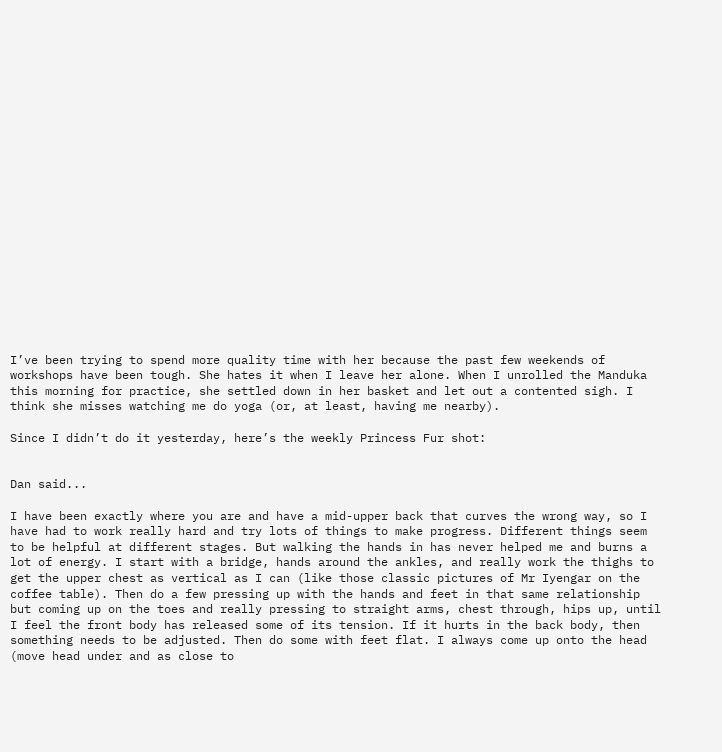I’ve been trying to spend more quality time with her because the past few weekends of workshops have been tough. She hates it when I leave her alone. When I unrolled the Manduka this morning for practice, she settled down in her basket and let out a contented sigh. I think she misses watching me do yoga (or, at least, having me nearby).

Since I didn’t do it yesterday, here’s the weekly Princess Fur shot:


Dan said...

I have been exactly where you are and have a mid-upper back that curves the wrong way, so I have had to work really hard and try lots of things to make progress. Different things seem to be helpful at different stages. But walking the hands in has never helped me and burns a lot of energy. I start with a bridge, hands around the ankles, and really work the thighs to get the upper chest as vertical as I can (like those classic pictures of Mr Iyengar on the coffee table). Then do a few pressing up with the hands and feet in that same relationship but coming up on the toes and really pressing to straight arms, chest through, hips up, until I feel the front body has released some of its tension. If it hurts in the back body, then something needs to be adjusted. Then do some with feet flat. I always come up onto the head (move head under and as close to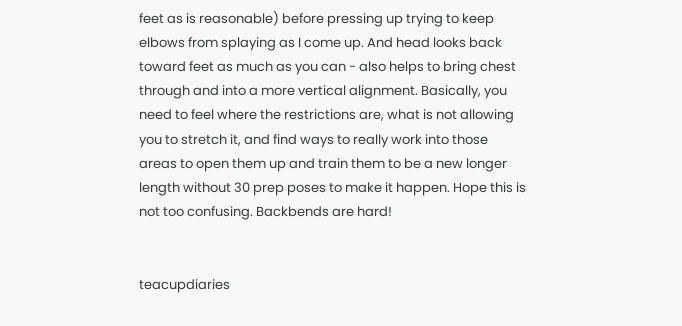feet as is reasonable) before pressing up trying to keep elbows from splaying as I come up. And head looks back toward feet as much as you can - also helps to bring chest through and into a more vertical alignment. Basically, you need to feel where the restrictions are, what is not allowing you to stretch it, and find ways to really work into those areas to open them up and train them to be a new longer length without 30 prep poses to make it happen. Hope this is not too confusing. Backbends are hard!


teacupdiaries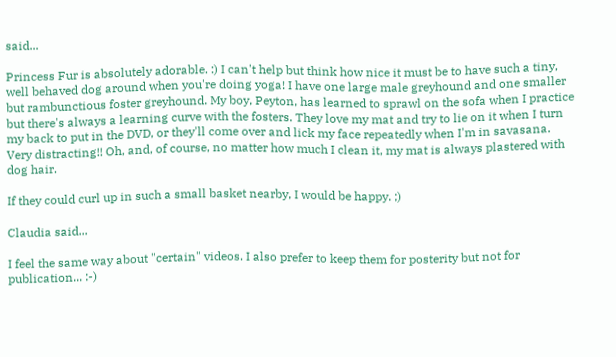said...

Princess Fur is absolutely adorable. :) I can't help but think how nice it must be to have such a tiny, well behaved dog around when you're doing yoga! I have one large male greyhound and one smaller but rambunctious foster greyhound. My boy, Peyton, has learned to sprawl on the sofa when I practice but there's always a learning curve with the fosters. They love my mat and try to lie on it when I turn my back to put in the DVD, or they'll come over and lick my face repeatedly when I'm in savasana. Very distracting!! Oh, and, of course, no matter how much I clean it, my mat is always plastered with dog hair.

If they could curl up in such a small basket nearby, I would be happy. ;)

Claudia said...

I feel the same way about "certain" videos. I also prefer to keep them for posterity but not for publication... :-)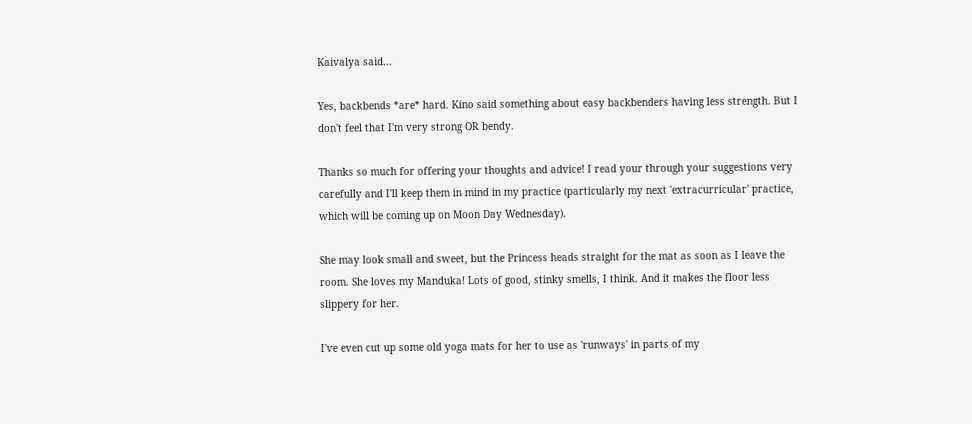Kaivalya said...

Yes, backbends *are* hard. Kino said something about easy backbenders having less strength. But I don't feel that I'm very strong OR bendy.

Thanks so much for offering your thoughts and advice! I read your through your suggestions very carefully and I'll keep them in mind in my practice (particularly my next 'extracurricular' practice, which will be coming up on Moon Day Wednesday).

She may look small and sweet, but the Princess heads straight for the mat as soon as I leave the room. She loves my Manduka! Lots of good, stinky smells, I think. And it makes the floor less slippery for her.

I've even cut up some old yoga mats for her to use as 'runways' in parts of my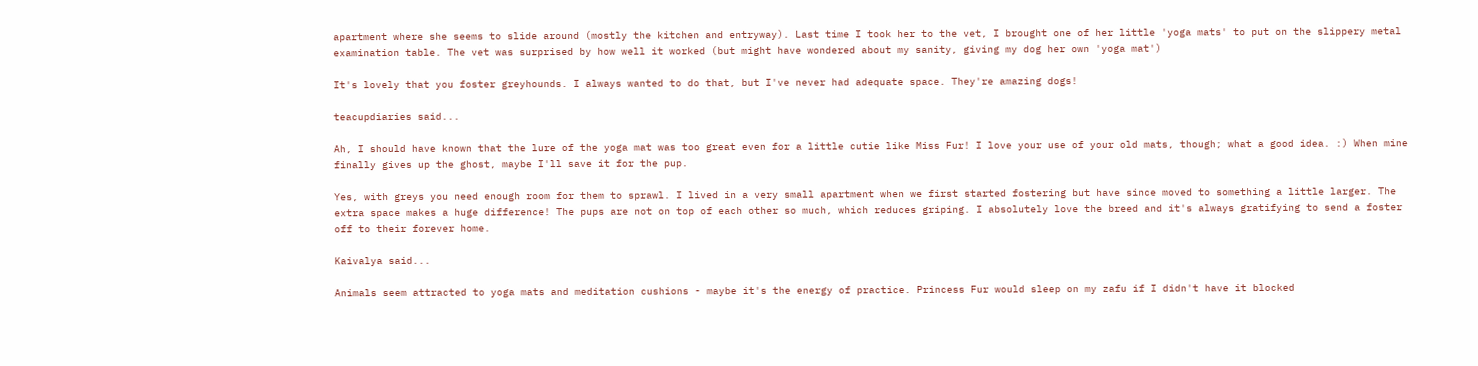apartment where she seems to slide around (mostly the kitchen and entryway). Last time I took her to the vet, I brought one of her little 'yoga mats' to put on the slippery metal examination table. The vet was surprised by how well it worked (but might have wondered about my sanity, giving my dog her own 'yoga mat')

It's lovely that you foster greyhounds. I always wanted to do that, but I've never had adequate space. They're amazing dogs!

teacupdiaries said...

Ah, I should have known that the lure of the yoga mat was too great even for a little cutie like Miss Fur! I love your use of your old mats, though; what a good idea. :) When mine finally gives up the ghost, maybe I'll save it for the pup.

Yes, with greys you need enough room for them to sprawl. I lived in a very small apartment when we first started fostering but have since moved to something a little larger. The extra space makes a huge difference! The pups are not on top of each other so much, which reduces griping. I absolutely love the breed and it's always gratifying to send a foster off to their forever home.

Kaivalya said...

Animals seem attracted to yoga mats and meditation cushions - maybe it's the energy of practice. Princess Fur would sleep on my zafu if I didn't have it blocked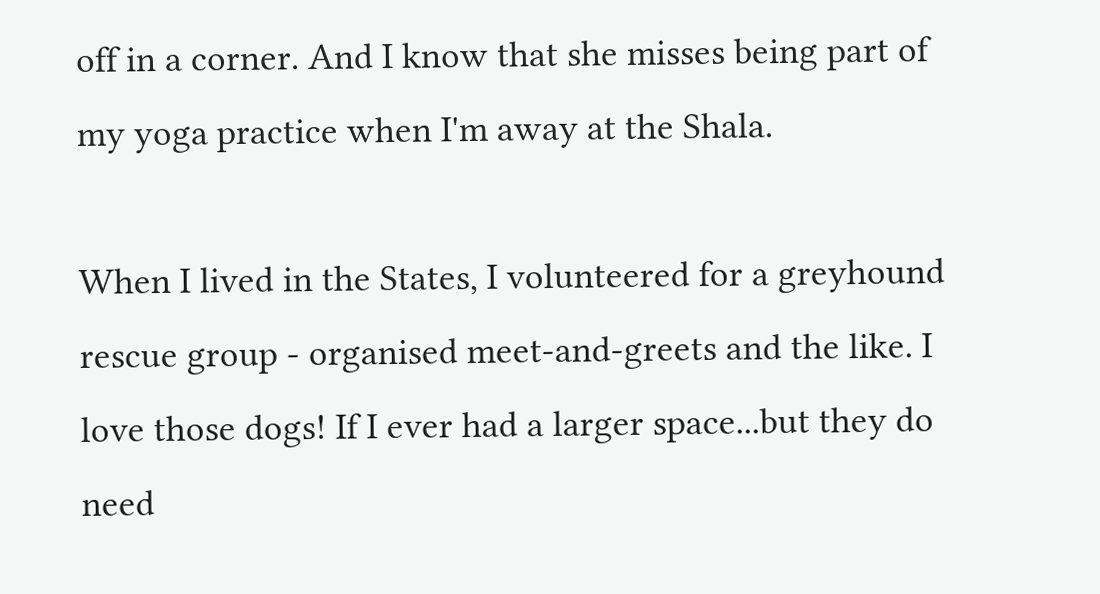off in a corner. And I know that she misses being part of my yoga practice when I'm away at the Shala.

When I lived in the States, I volunteered for a greyhound rescue group - organised meet-and-greets and the like. I love those dogs! If I ever had a larger space...but they do need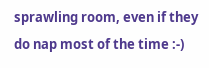sprawling room, even if they do nap most of the time :-)